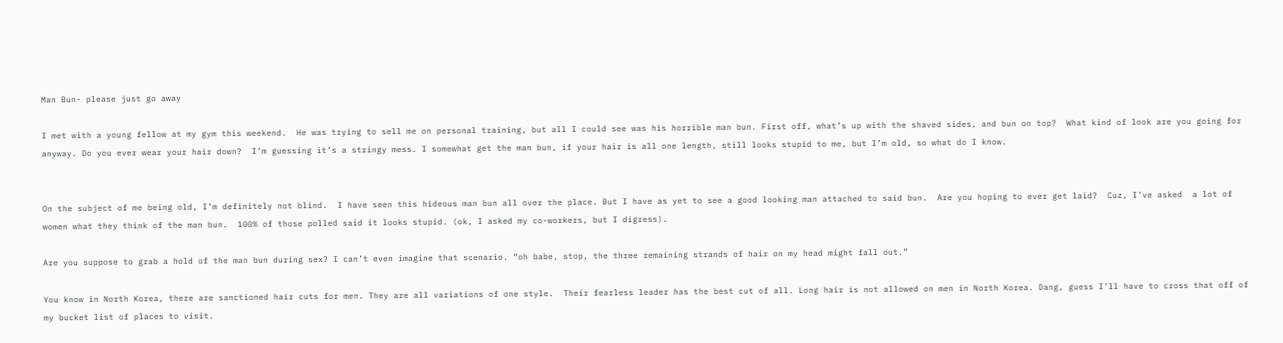Man Bun- please just go away

I met with a young fellow at my gym this weekend.  He was trying to sell me on personal training, but all I could see was his horrible man bun. First off, what’s up with the shaved sides, and bun on top?  What kind of look are you going for anyway. Do you ever wear your hair down?  I’m guessing it’s a stringy mess. I somewhat get the man bun, if your hair is all one length, still looks stupid to me, but I’m old, so what do I know.


On the subject of me being old, I’m definitely not blind.  I have seen this hideous man bun all over the place. But I have as yet to see a good looking man attached to said bun.  Are you hoping to ever get laid?  Cuz, I’ve asked  a lot of women what they think of the man bun.  100% of those polled said it looks stupid. (ok, I asked my co-workers, but I digress).

Are you suppose to grab a hold of the man bun during sex? I can’t even imagine that scenario. “oh babe, stop, the three remaining strands of hair on my head might fall out.”

You know in North Korea, there are sanctioned hair cuts for men. They are all variations of one style.  Their fearless leader has the best cut of all. Long hair is not allowed on men in North Korea. Dang, guess I’ll have to cross that off of my bucket list of places to visit.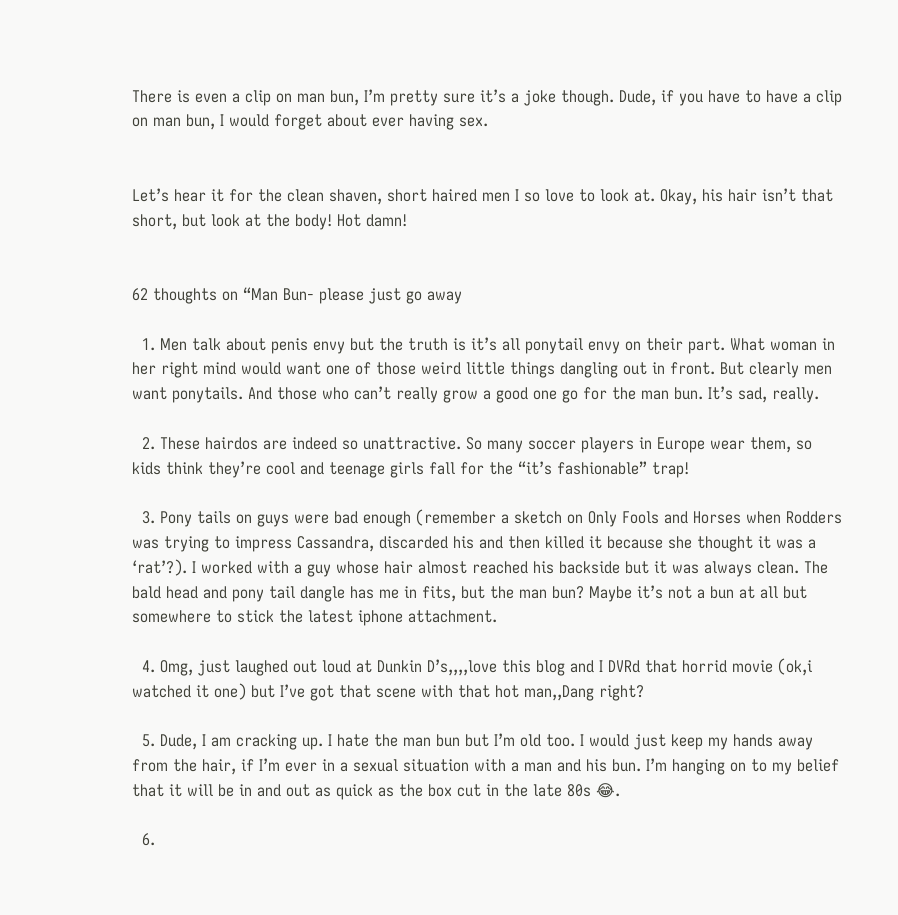There is even a clip on man bun, I’m pretty sure it’s a joke though. Dude, if you have to have a clip on man bun, I would forget about ever having sex.


Let’s hear it for the clean shaven, short haired men I so love to look at. Okay, his hair isn’t that short, but look at the body! Hot damn!


62 thoughts on “Man Bun- please just go away

  1. Men talk about penis envy but the truth is it’s all ponytail envy on their part. What woman in her right mind would want one of those weird little things dangling out in front. But clearly men want ponytails. And those who can’t really grow a good one go for the man bun. It’s sad, really.

  2. These hairdos are indeed so unattractive. So many soccer players in Europe wear them, so kids think they’re cool and teenage girls fall for the “it’s fashionable” trap!

  3. Pony tails on guys were bad enough (remember a sketch on Only Fools and Horses when Rodders was trying to impress Cassandra, discarded his and then killed it because she thought it was a ‘rat’?). I worked with a guy whose hair almost reached his backside but it was always clean. The bald head and pony tail dangle has me in fits, but the man bun? Maybe it’s not a bun at all but somewhere to stick the latest iphone attachment.

  4. Omg, just laughed out loud at Dunkin D’s,,,,love this blog and I DVRd that horrid movie (ok,i watched it one) but I’ve got that scene with that hot man,,Dang right?

  5. Dude, I am cracking up. I hate the man bun but I’m old too. I would just keep my hands away from the hair, if I’m ever in a sexual situation with a man and his bun. I’m hanging on to my belief that it will be in and out as quick as the box cut in the late 80s 😂.

  6.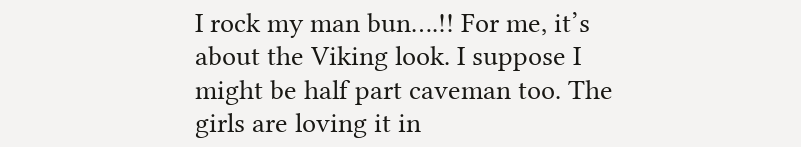I rock my man bun….!! For me, it’s about the Viking look. I suppose I might be half part caveman too. The girls are loving it in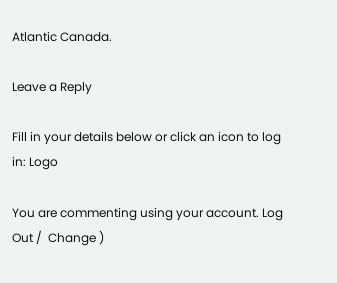Atlantic Canada.

Leave a Reply

Fill in your details below or click an icon to log in: Logo

You are commenting using your account. Log Out /  Change )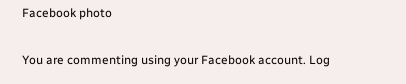Facebook photo

You are commenting using your Facebook account. Log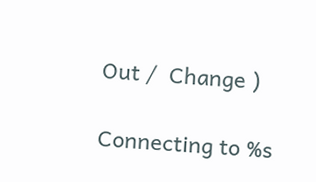Out /  Change )

Connecting to %s